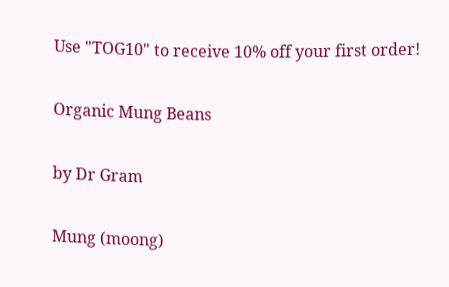Use "TOG10" to receive 10% off your first order!

Organic Mung Beans

by Dr Gram

Mung (moong)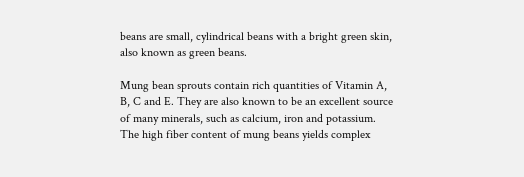beans are small, cylindrical beans with a bright green skin, also known as green beans.

Mung bean sprouts contain rich quantities of Vitamin A, B, C and E. They are also known to be an excellent source of many minerals, such as calcium, iron and potassium. The high fiber content of mung beans yields complex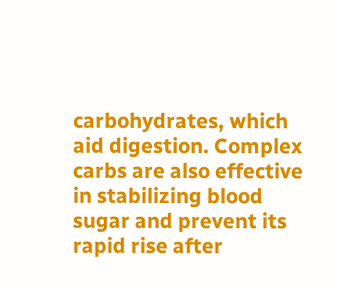carbohydrates, which aid digestion. Complex carbs are also effective in stabilizing blood sugar and prevent its rapid rise after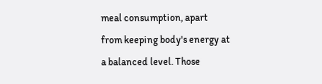meal consumption, apart from keeping body's energy at a balanced level. Those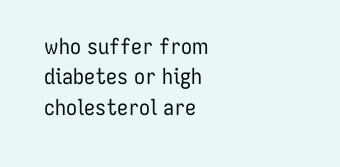who suffer from diabetes or high cholesterol are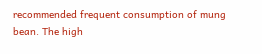recommended frequent consumption of mung bean. The high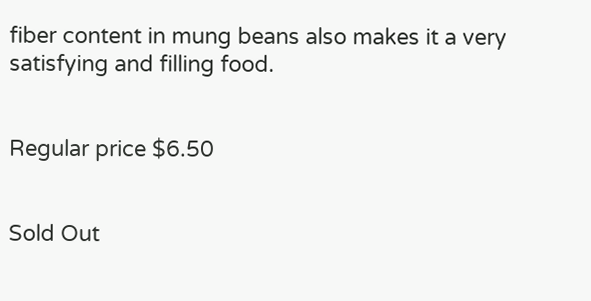fiber content in mung beans also makes it a very satisfying and filling food.


Regular price $6.50


Sold Out